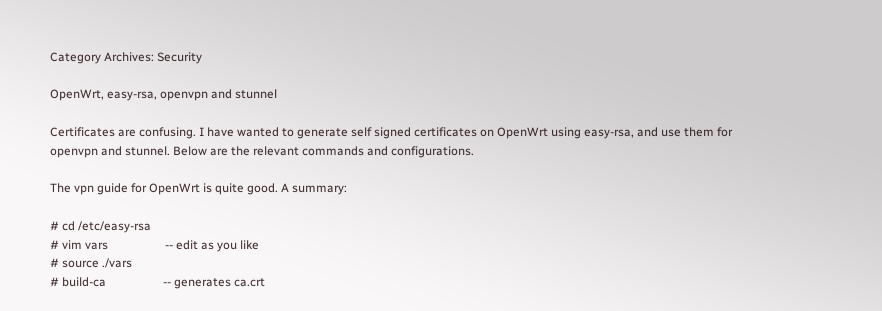Category Archives: Security

OpenWrt, easy-rsa, openvpn and stunnel

Certificates are confusing. I have wanted to generate self signed certificates on OpenWrt using easy-rsa, and use them for openvpn and stunnel. Below are the relevant commands and configurations.

The vpn guide for OpenWrt is quite good. A summary:

# cd /etc/easy-rsa
# vim vars                   -- edit as you like
# source ./vars
# build-ca                   -- generates ca.crt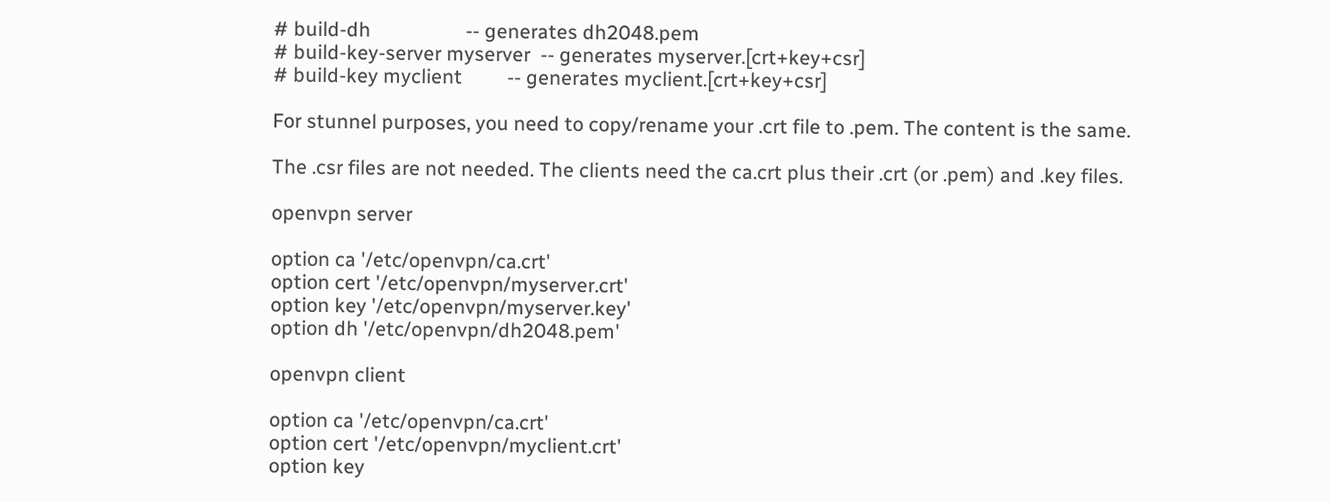# build-dh                   -- generates dh2048.pem
# build-key-server myserver  -- generates myserver.[crt+key+csr]
# build-key myclient         -- generates myclient.[crt+key+csr]

For stunnel purposes, you need to copy/rename your .crt file to .pem. The content is the same.

The .csr files are not needed. The clients need the ca.crt plus their .crt (or .pem) and .key files.

openvpn server

option ca '/etc/openvpn/ca.crt'
option cert '/etc/openvpn/myserver.crt'
option key '/etc/openvpn/myserver.key'
option dh '/etc/openvpn/dh2048.pem'

openvpn client

option ca '/etc/openvpn/ca.crt'
option cert '/etc/openvpn/myclient.crt'
option key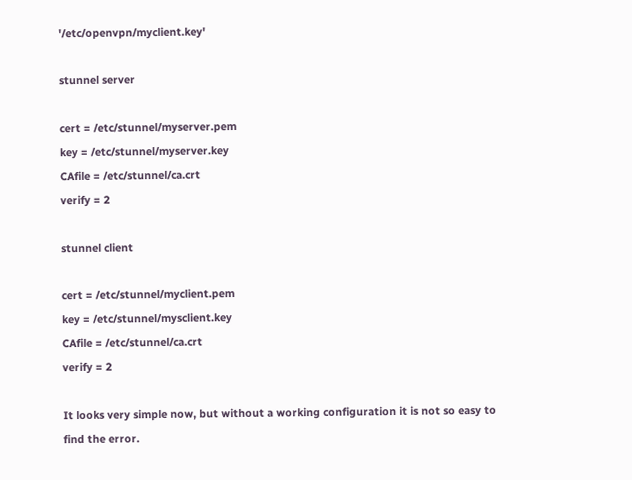'/etc/openvpn/myclient.key'

stunnel server

cert = /etc/stunnel/myserver.pem
key = /etc/stunnel/myserver.key
CAfile = /etc/stunnel/ca.crt
verify = 2

stunnel client

cert = /etc/stunnel/myclient.pem
key = /etc/stunnel/mysclient.key
CAfile = /etc/stunnel/ca.crt
verify = 2

It looks very simple now, but without a working configuration it is not so easy to find the error.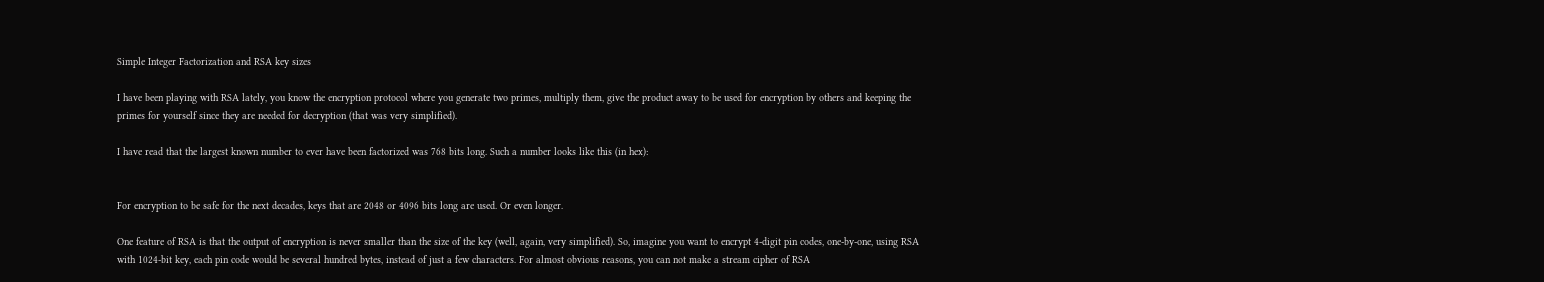Simple Integer Factorization and RSA key sizes

I have been playing with RSA lately, you know the encryption protocol where you generate two primes, multiply them, give the product away to be used for encryption by others and keeping the primes for yourself since they are needed for decryption (that was very simplified).

I have read that the largest known number to ever have been factorized was 768 bits long. Such a number looks like this (in hex):


For encryption to be safe for the next decades, keys that are 2048 or 4096 bits long are used. Or even longer.

One feature of RSA is that the output of encryption is never smaller than the size of the key (well, again, very simplified). So, imagine you want to encrypt 4-digit pin codes, one-by-one, using RSA with 1024-bit key, each pin code would be several hundred bytes, instead of just a few characters. For almost obvious reasons, you can not make a stream cipher of RSA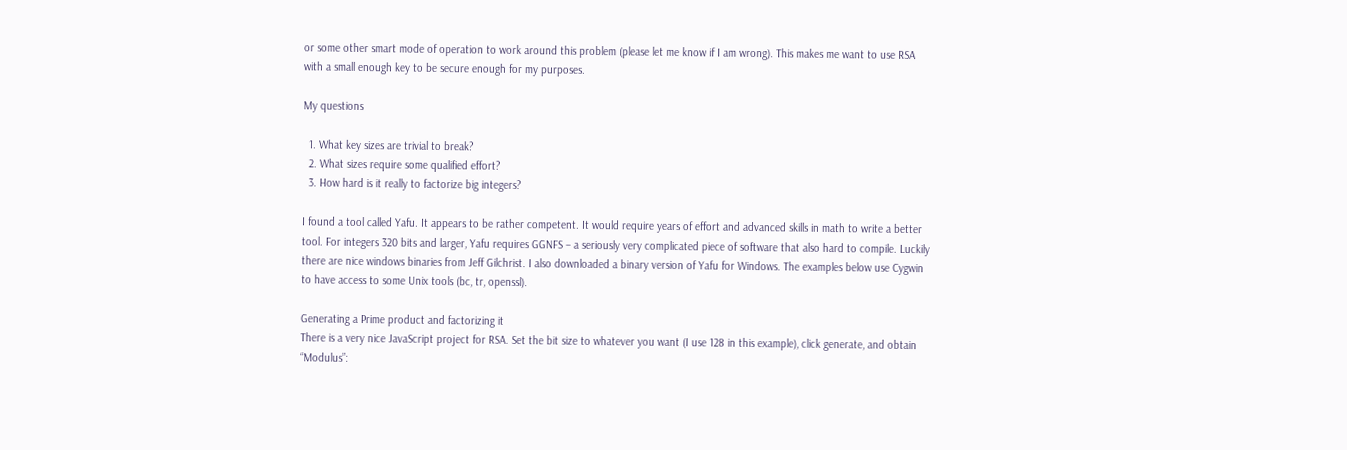or some other smart mode of operation to work around this problem (please let me know if I am wrong). This makes me want to use RSA with a small enough key to be secure enough for my purposes.

My questions

  1. What key sizes are trivial to break?
  2. What sizes require some qualified effort?
  3. How hard is it really to factorize big integers?

I found a tool called Yafu. It appears to be rather competent. It would require years of effort and advanced skills in math to write a better tool. For integers 320 bits and larger, Yafu requires GGNFS – a seriously very complicated piece of software that also hard to compile. Luckily there are nice windows binaries from Jeff Gilchrist. I also downloaded a binary version of Yafu for Windows. The examples below use Cygwin to have access to some Unix tools (bc, tr, openssl).

Generating a Prime product and factorizing it
There is a very nice JavaScript project for RSA. Set the bit size to whatever you want (I use 128 in this example), click generate, and obtain “Modulus”: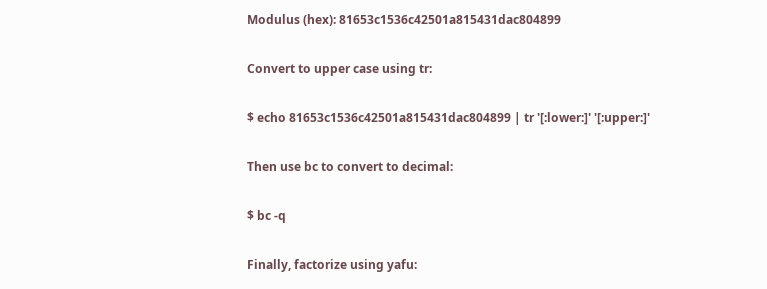Modulus (hex): 81653c1536c42501a815431dac804899

Convert to upper case using tr:

$ echo 81653c1536c42501a815431dac804899 | tr '[:lower:]' '[:upper:]'

Then use bc to convert to decimal:

$ bc -q

Finally, factorize using yafu: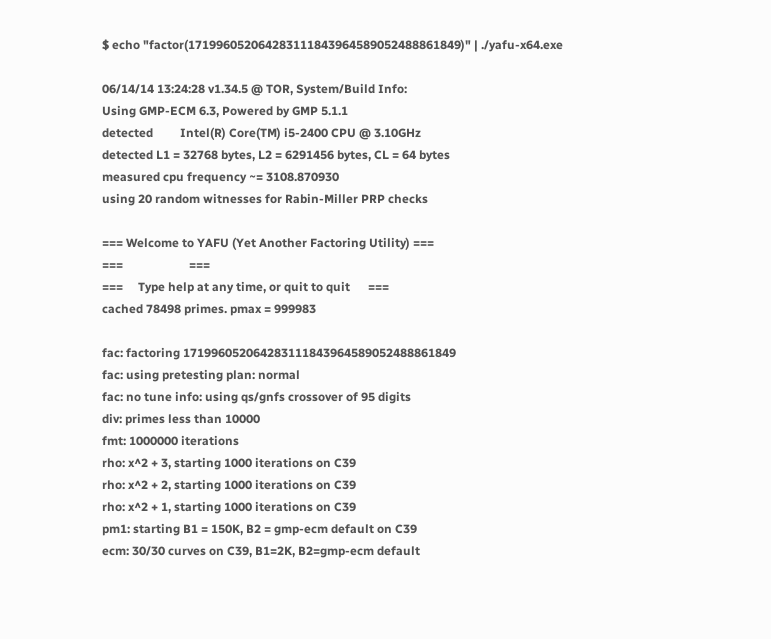$ echo "factor(171996052064283111843964589052488861849)" | ./yafu-x64.exe

06/14/14 13:24:28 v1.34.5 @ TOR, System/Build Info:
Using GMP-ECM 6.3, Powered by GMP 5.1.1
detected         Intel(R) Core(TM) i5-2400 CPU @ 3.10GHz
detected L1 = 32768 bytes, L2 = 6291456 bytes, CL = 64 bytes
measured cpu frequency ~= 3108.870930
using 20 random witnesses for Rabin-Miller PRP checks

=== Welcome to YAFU (Yet Another Factoring Utility) ===
===                      ===
===     Type help at any time, or quit to quit      ===
cached 78498 primes. pmax = 999983

fac: factoring 171996052064283111843964589052488861849
fac: using pretesting plan: normal
fac: no tune info: using qs/gnfs crossover of 95 digits
div: primes less than 10000
fmt: 1000000 iterations
rho: x^2 + 3, starting 1000 iterations on C39
rho: x^2 + 2, starting 1000 iterations on C39
rho: x^2 + 1, starting 1000 iterations on C39
pm1: starting B1 = 150K, B2 = gmp-ecm default on C39
ecm: 30/30 curves on C39, B1=2K, B2=gmp-ecm default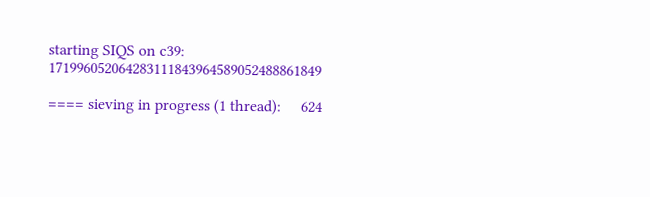starting SIQS on c39: 171996052064283111843964589052488861849

==== sieving in progress (1 thread):     624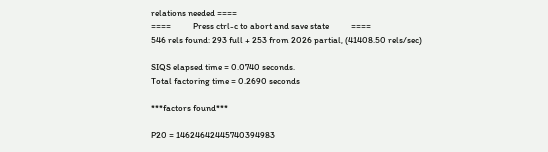relations needed ====
====           Press ctrl-c to abort and save state           ====
546 rels found: 293 full + 253 from 2026 partial, (41408.50 rels/sec)

SIQS elapsed time = 0.0740 seconds.
Total factoring time = 0.2690 seconds

***factors found***

P20 = 14624642445740394983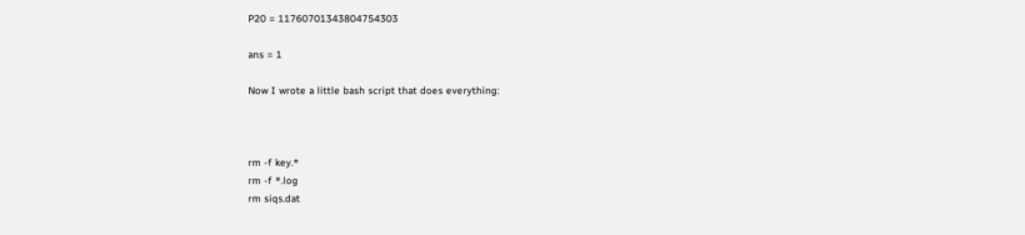P20 = 11760701343804754303

ans = 1

Now I wrote a little bash script that does everything:



rm -f key.*
rm -f *.log
rm siqs.dat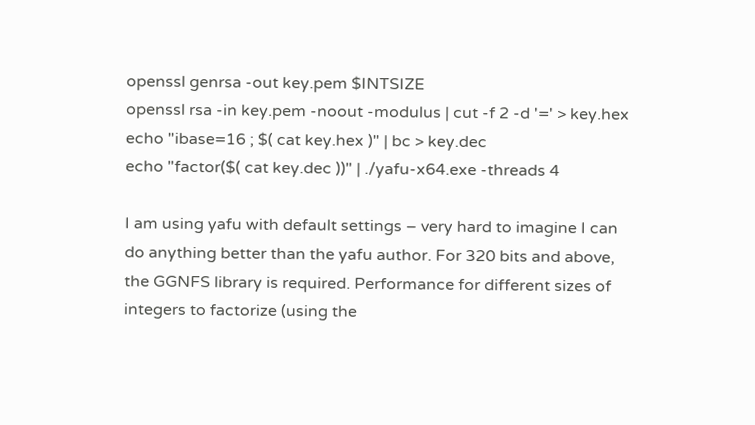openssl genrsa -out key.pem $INTSIZE
openssl rsa -in key.pem -noout -modulus | cut -f 2 -d '=' > key.hex
echo "ibase=16 ; $( cat key.hex )" | bc > key.dec
echo "factor($( cat key.dec ))" | ./yafu-x64.exe -threads 4

I am using yafu with default settings – very hard to imagine I can do anything better than the yafu author. For 320 bits and above, the GGNFS library is required. Performance for different sizes of integers to factorize (using the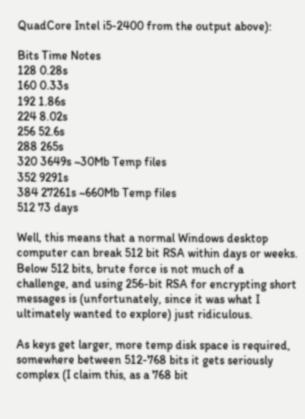QuadCore Intel i5-2400 from the output above):

Bits Time Notes
128 0.28s
160 0.33s
192 1.86s
224 8.02s
256 52.6s
288 265s
320 3649s ~30Mb Temp files
352 9291s
384 27261s ~660Mb Temp files
512 73 days

Well, this means that a normal Windows desktop computer can break 512 bit RSA within days or weeks. Below 512 bits, brute force is not much of a challenge, and using 256-bit RSA for encrypting short messages is (unfortunately, since it was what I ultimately wanted to explore) just ridiculous.

As keys get larger, more temp disk space is required, somewhere between 512-768 bits it gets seriously complex (I claim this, as a 768 bit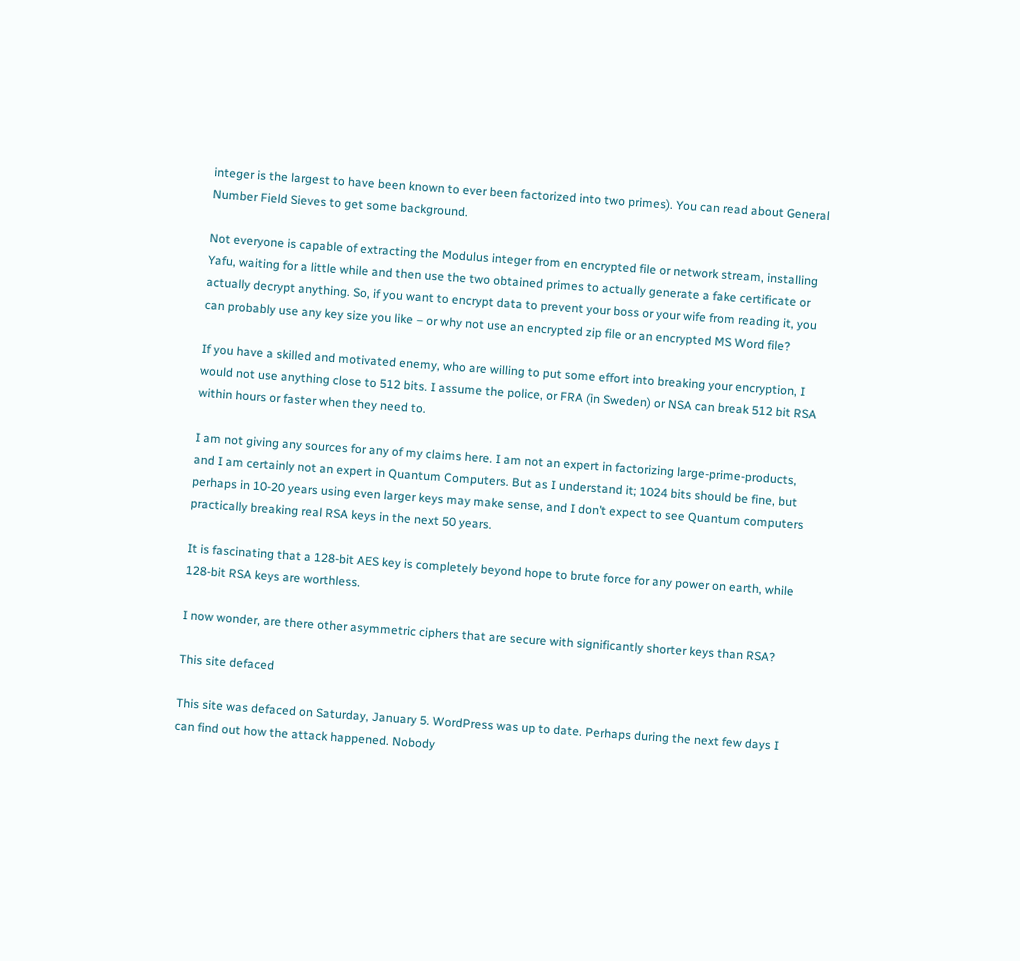integer is the largest to have been known to ever been factorized into two primes). You can read about General Number Field Sieves to get some background.

Not everyone is capable of extracting the Modulus integer from en encrypted file or network stream, installing Yafu, waiting for a little while and then use the two obtained primes to actually generate a fake certificate or actually decrypt anything. So, if you want to encrypt data to prevent your boss or your wife from reading it, you can probably use any key size you like – or why not use an encrypted zip file or an encrypted MS Word file?

If you have a skilled and motivated enemy, who are willing to put some effort into breaking your encryption, I would not use anything close to 512 bits. I assume the police, or FRA (in Sweden) or NSA can break 512 bit RSA within hours or faster when they need to.

I am not giving any sources for any of my claims here. I am not an expert in factorizing large-prime-products, and I am certainly not an expert in Quantum Computers. But as I understand it; 1024 bits should be fine, but perhaps in 10-20 years using even larger keys may make sense, and I don’t expect to see Quantum computers practically breaking real RSA keys in the next 50 years.

It is fascinating that a 128-bit AES key is completely beyond hope to brute force for any power on earth, while 128-bit RSA keys are worthless.

I now wonder, are there other asymmetric ciphers that are secure with significantly shorter keys than RSA?

This site defaced

This site was defaced on Saturday, January 5. WordPress was up to date. Perhaps during the next few days I can find out how the attack happened. Nobody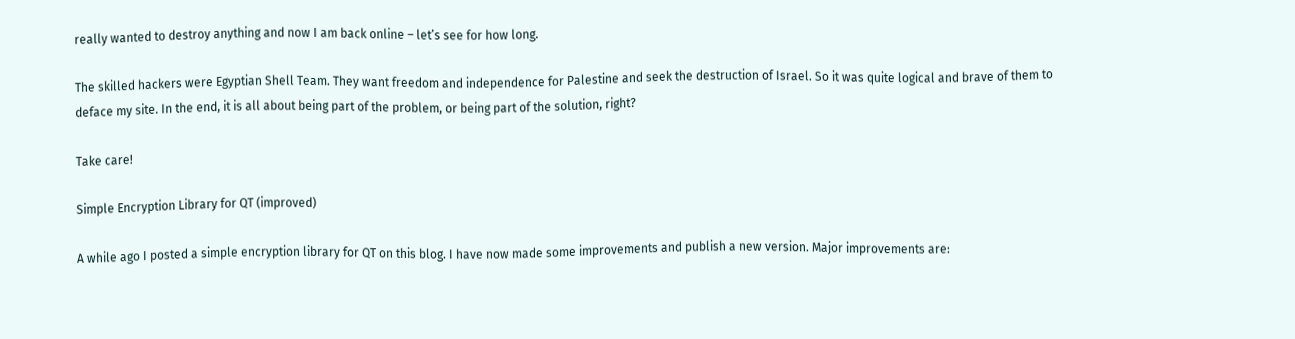really wanted to destroy anything and now I am back online – let’s see for how long.

The skilled hackers were Egyptian Shell Team. They want freedom and independence for Palestine and seek the destruction of Israel. So it was quite logical and brave of them to deface my site. In the end, it is all about being part of the problem, or being part of the solution, right?

Take care!

Simple Encryption Library for QT (improved)

A while ago I posted a simple encryption library for QT on this blog. I have now made some improvements and publish a new version. Major improvements are: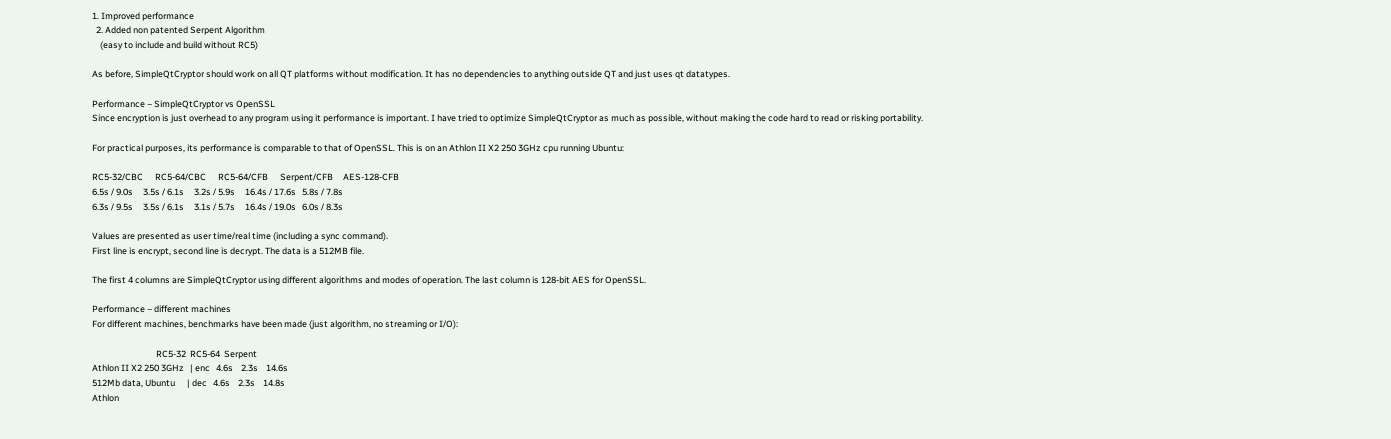1. Improved performance
  2. Added non patented Serpent Algorithm
    (easy to include and build without RC5)

As before, SimpleQtCryptor should work on all QT platforms without modification. It has no dependencies to anything outside QT and just uses qt datatypes.

Performance – SimpleQtCryptor vs OpenSSL
Since encryption is just overhead to any program using it performance is important. I have tried to optimize SimpleQtCryptor as much as possible, without making the code hard to read or risking portability.

For practical purposes, its performance is comparable to that of OpenSSL. This is on an Athlon II X2 250 3GHz cpu running Ubuntu:

RC5-32/CBC      RC5-64/CBC      RC5-64/CFB      Serpent/CFB     AES-128-CFB
6.5s / 9.0s     3.5s / 6.1s     3.2s / 5.9s     16.4s / 17.6s   5.8s / 7.8s
6.3s / 9.5s     3.5s / 6.1s     3.1s / 5.7s     16.4s / 19.0s   6.0s / 8.3s

Values are presented as user time/real time (including a sync command).
First line is encrypt, second line is decrypt. The data is a 512MB file.

The first 4 columns are SimpleQtCryptor using different algorithms and modes of operation. The last column is 128-bit AES for OpenSSL.

Performance – different machines
For different machines, benchmarks have been made (just algorithm, no streaming or I/O):

                                RC5-32  RC5-64  Serpent
Athlon II X2 250 3GHz   | enc   4.6s    2.3s    14.6s
512Mb data, Ubuntu      | dec   4.6s    2.3s    14.8s
Athlon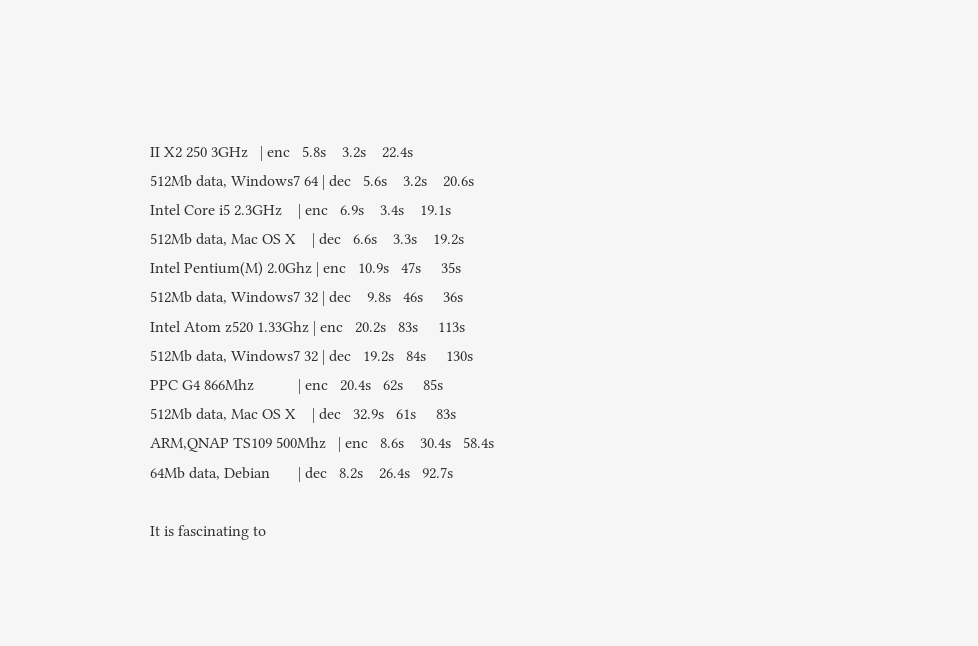II X2 250 3GHz   | enc   5.8s    3.2s    22.4s
512Mb data, Windows7 64 | dec   5.6s    3.2s    20.6s
Intel Core i5 2.3GHz    | enc   6.9s    3.4s    19.1s
512Mb data, Mac OS X    | dec   6.6s    3.3s    19.2s
Intel Pentium(M) 2.0Ghz | enc   10.9s   47s     35s
512Mb data, Windows7 32 | dec    9.8s   46s     36s
Intel Atom z520 1.33Ghz | enc   20.2s   83s     113s
512Mb data, Windows7 32 | dec   19.2s   84s     130s
PPC G4 866Mhz           | enc   20.4s   62s     85s
512Mb data, Mac OS X    | dec   32.9s   61s     83s
ARM,QNAP TS109 500Mhz   | enc   8.6s    30.4s   58.4s
64Mb data, Debian       | dec   8.2s    26.4s   92.7s

It is fascinating to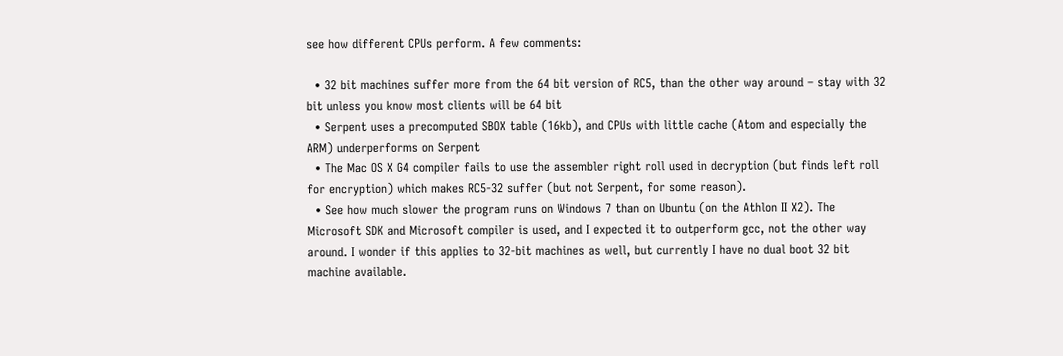see how different CPUs perform. A few comments:

  • 32 bit machines suffer more from the 64 bit version of RC5, than the other way around – stay with 32 bit unless you know most clients will be 64 bit
  • Serpent uses a precomputed SBOX table (16kb), and CPUs with little cache (Atom and especially the ARM) underperforms on Serpent
  • The Mac OS X G4 compiler fails to use the assembler right roll used in decryption (but finds left roll for encryption) which makes RC5-32 suffer (but not Serpent, for some reason).
  • See how much slower the program runs on Windows 7 than on Ubuntu (on the Athlon II X2). The Microsoft SDK and Microsoft compiler is used, and I expected it to outperform gcc, not the other way around. I wonder if this applies to 32-bit machines as well, but currently I have no dual boot 32 bit machine available.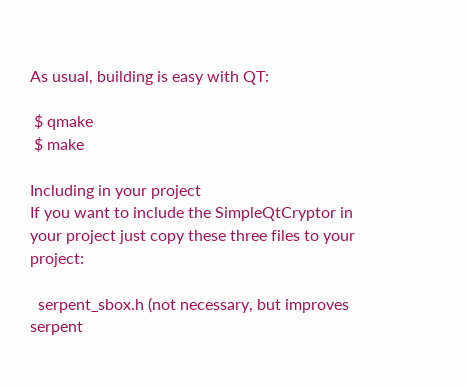As usual, building is easy with QT:

 $ qmake
 $ make

Including in your project
If you want to include the SimpleQtCryptor in your project just copy these three files to your project:

  serpent_sbox.h (not necessary, but improves serpent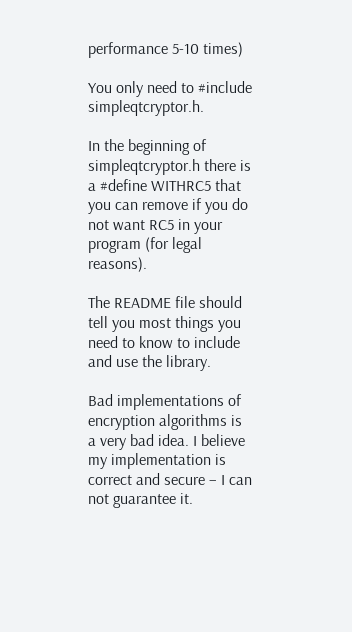performance 5-10 times)

You only need to #include simpleqtcryptor.h.

In the beginning of simpleqtcryptor.h there is a #define WITHRC5 that you can remove if you do not want RC5 in your program (for legal reasons).

The README file should tell you most things you need to know to include and use the library.

Bad implementations of encryption algorithms is a very bad idea. I believe my implementation is correct and secure – I can not guarantee it.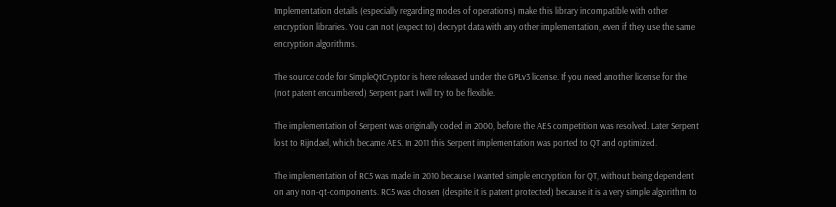Implementation details (especially regarding modes of operations) make this library incompatible with other encryption libraries. You can not (expect to) decrypt data with any other implementation, even if they use the same encryption algorithms.

The source code for SimpleQtCryptor is here released under the GPLv3 license. If you need another license for the (not patent encumbered) Serpent part I will try to be flexible.

The implementation of Serpent was originally coded in 2000, before the AES competition was resolved. Later Serpent lost to Rijndael, which became AES. In 2011 this Serpent implementation was ported to QT and optimized.

The implementation of RC5 was made in 2010 because I wanted simple encryption for QT, without being dependent on any non-qt-components. RC5 was chosen (despite it is patent protected) because it is a very simple algorithm to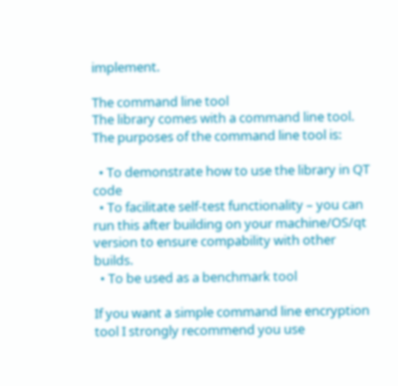implement.

The command line tool
The library comes with a command line tool. The purposes of the command line tool is:

  • To demonstrate how to use the library in QT code
  • To facilitate self-test functionality – you can run this after building on your machine/OS/qt version to ensure compability with other builds.
  • To be used as a benchmark tool

If you want a simple command line encryption tool I strongly recommend you use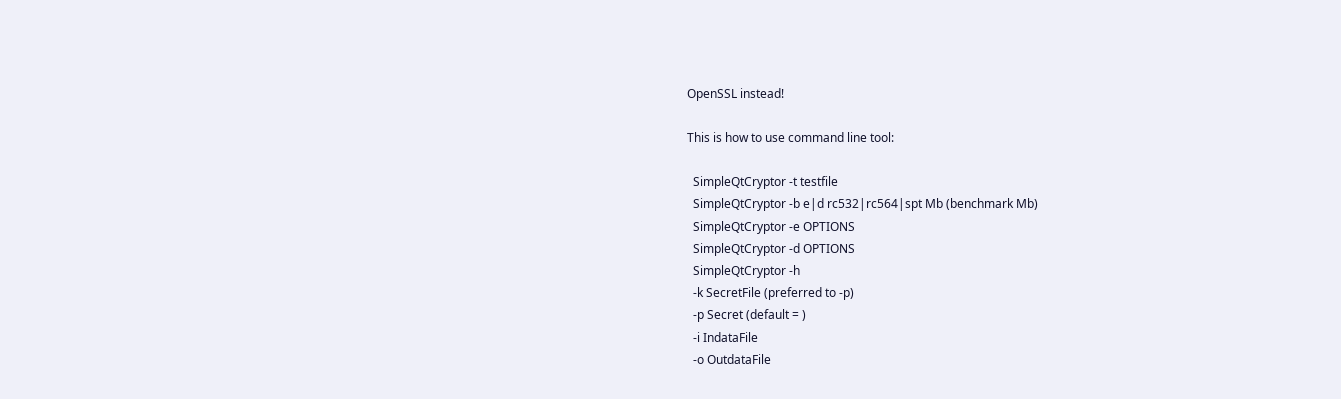OpenSSL instead!

This is how to use command line tool:

  SimpleQtCryptor -t testfile
  SimpleQtCryptor -b e|d rc532|rc564|spt Mb (benchmark Mb)
  SimpleQtCryptor -e OPTIONS
  SimpleQtCryptor -d OPTIONS
  SimpleQtCryptor -h
  -k SecretFile (preferred to -p)
  -p Secret (default = )
  -i IndataFile
  -o OutdataFile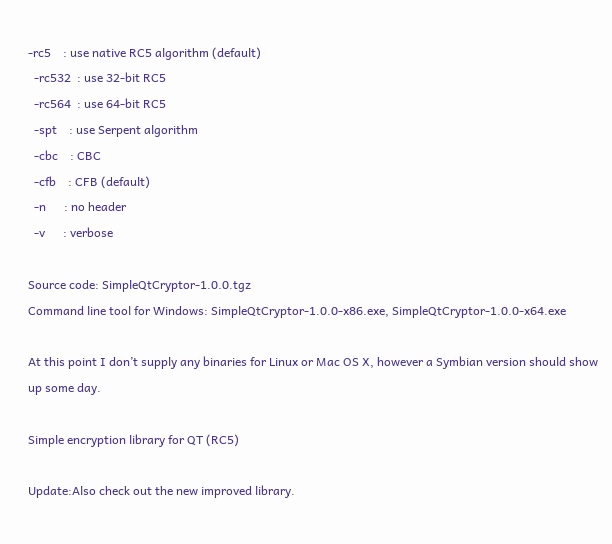-rc5    : use native RC5 algorithm (default)
  -rc532  : use 32-bit RC5
  -rc564  : use 64-bit RC5
  -spt    : use Serpent algorithm
  -cbc    : CBC
  -cfb    : CFB (default)
  -n      : no header
  -v      : verbose

Source code: SimpleQtCryptor-1.0.0.tgz
Command line tool for Windows: SimpleQtCryptor-1.0.0-x86.exe, SimpleQtCryptor-1.0.0-x64.exe

At this point I don’t supply any binaries for Linux or Mac OS X, however a Symbian version should show up some day.

Simple encryption library for QT (RC5)

Update:Also check out the new improved library.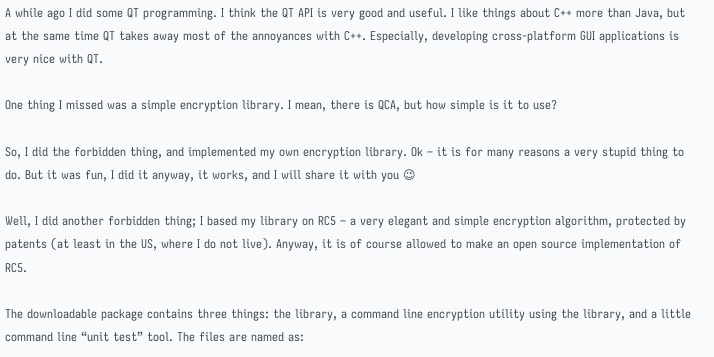A while ago I did some QT programming. I think the QT API is very good and useful. I like things about C++ more than Java, but at the same time QT takes away most of the annoyances with C++. Especially, developing cross-platform GUI applications is very nice with QT.

One thing I missed was a simple encryption library. I mean, there is QCA, but how simple is it to use?

So, I did the forbidden thing, and implemented my own encryption library. Ok – it is for many reasons a very stupid thing to do. But it was fun, I did it anyway, it works, and I will share it with you 😉

Well, I did another forbidden thing; I based my library on RC5 – a very elegant and simple encryption algorithm, protected by patents (at least in the US, where I do not live). Anyway, it is of course allowed to make an open source implementation of RC5.

The downloadable package contains three things: the library, a command line encryption utility using the library, and a little command line “unit test” tool. The files are named as: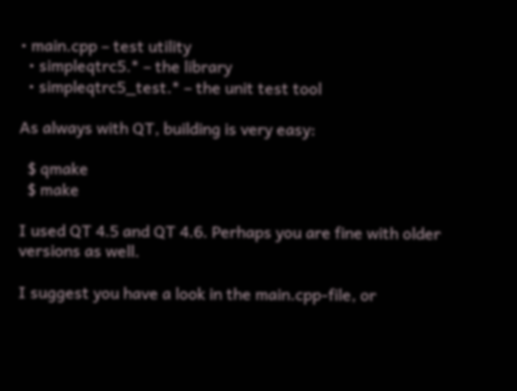• main.cpp – test utility
  • simpleqtrc5.* – the library
  • simpleqtrc5_test.* – the unit test tool

As always with QT, building is very easy:

  $ qmake
  $ make

I used QT 4.5 and QT 4.6. Perhaps you are fine with older versions as well.

I suggest you have a look in the main.cpp-file, or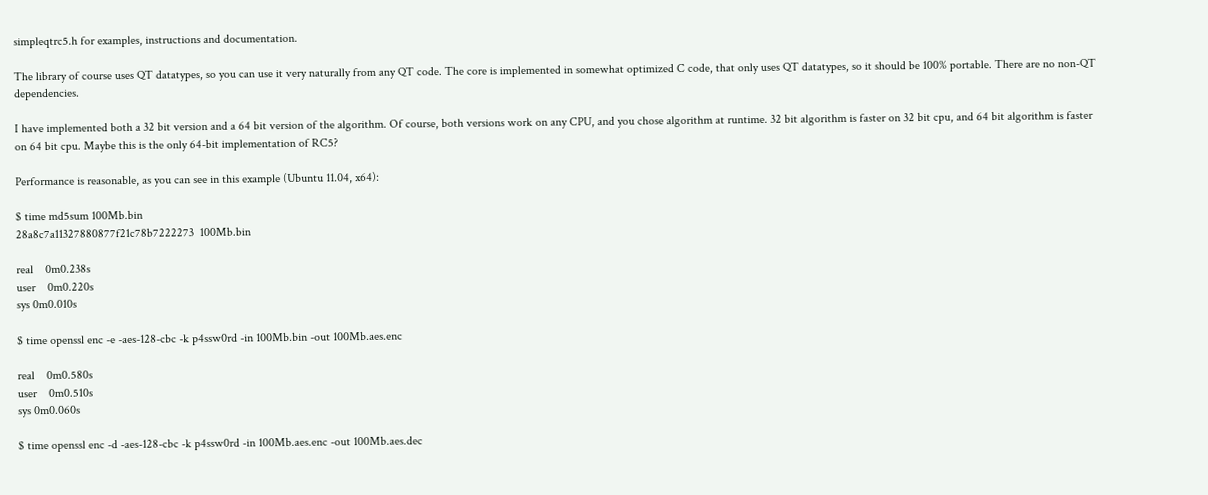simpleqtrc5.h for examples, instructions and documentation.

The library of course uses QT datatypes, so you can use it very naturally from any QT code. The core is implemented in somewhat optimized C code, that only uses QT datatypes, so it should be 100% portable. There are no non-QT dependencies.

I have implemented both a 32 bit version and a 64 bit version of the algorithm. Of course, both versions work on any CPU, and you chose algorithm at runtime. 32 bit algorithm is faster on 32 bit cpu, and 64 bit algorithm is faster on 64 bit cpu. Maybe this is the only 64-bit implementation of RC5?

Performance is reasonable, as you can see in this example (Ubuntu 11.04, x64):

$ time md5sum 100Mb.bin
28a8c7a11327880877f21c78b7222273  100Mb.bin

real    0m0.238s
user    0m0.220s
sys 0m0.010s

$ time openssl enc -e -aes-128-cbc -k p4ssw0rd -in 100Mb.bin -out 100Mb.aes.enc

real    0m0.580s
user    0m0.510s
sys 0m0.060s

$ time openssl enc -d -aes-128-cbc -k p4ssw0rd -in 100Mb.aes.enc -out 100Mb.aes.dec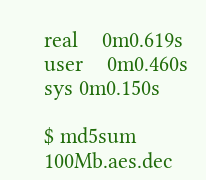real    0m0.619s
user    0m0.460s
sys 0m0.150s

$ md5sum 100Mb.aes.dec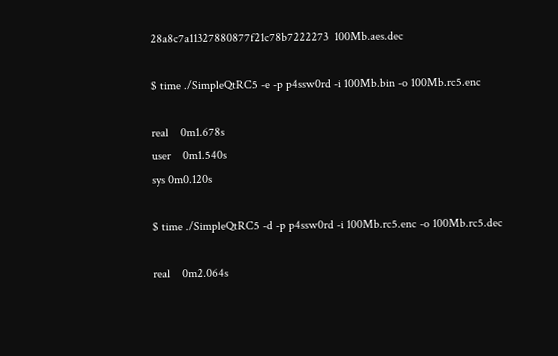28a8c7a11327880877f21c78b7222273  100Mb.aes.dec

$ time ./SimpleQtRC5 -e -p p4ssw0rd -i 100Mb.bin -o 100Mb.rc5.enc

real    0m1.678s
user    0m1.540s
sys 0m0.120s

$ time ./SimpleQtRC5 -d -p p4ssw0rd -i 100Mb.rc5.enc -o 100Mb.rc5.dec

real    0m2.064s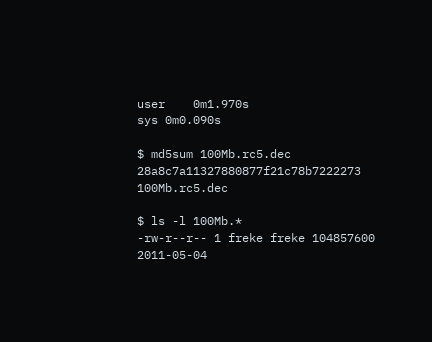user    0m1.970s
sys 0m0.090s

$ md5sum 100Mb.rc5.dec
28a8c7a11327880877f21c78b7222273  100Mb.rc5.dec

$ ls -l 100Mb.*
-rw-r--r-- 1 freke freke 104857600 2011-05-04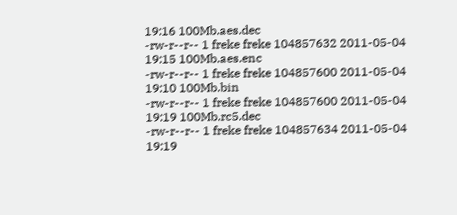19:16 100Mb.aes.dec
-rw-r--r-- 1 freke freke 104857632 2011-05-04 19:15 100Mb.aes.enc
-rw-r--r-- 1 freke freke 104857600 2011-05-04 19:10 100Mb.bin
-rw-r--r-- 1 freke freke 104857600 2011-05-04 19:19 100Mb.rc5.dec
-rw-r--r-- 1 freke freke 104857634 2011-05-04 19:19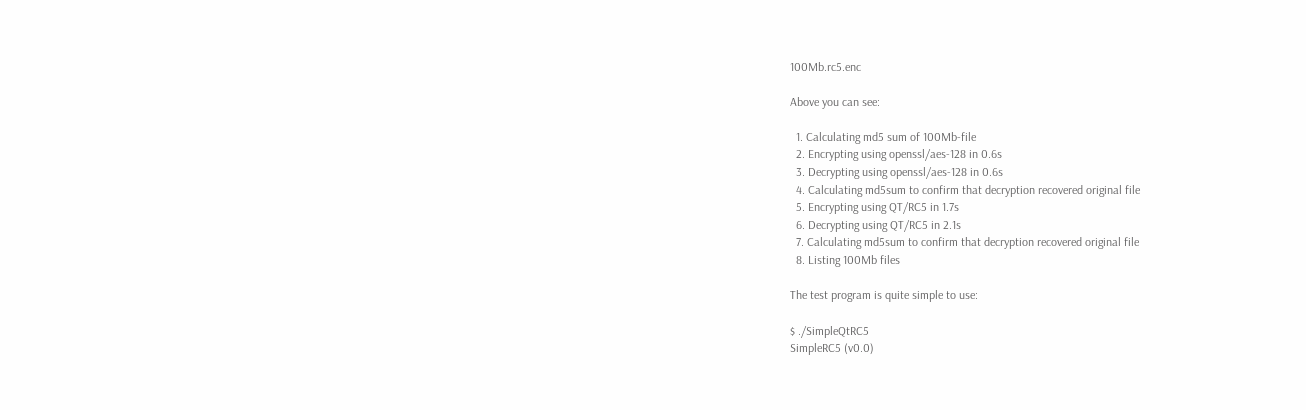100Mb.rc5.enc

Above you can see:

  1. Calculating md5 sum of 100Mb-file
  2. Encrypting using openssl/aes-128 in 0.6s
  3. Decrypting using openssl/aes-128 in 0.6s
  4. Calculating md5sum to confirm that decryption recovered original file
  5. Encrypting using QT/RC5 in 1.7s
  6. Decrypting using QT/RC5 in 2.1s
  7. Calculating md5sum to confirm that decryption recovered original file
  8. Listing 100Mb files

The test program is quite simple to use:

$ ./SimpleQtRC5
SimpleRC5 (v0.0)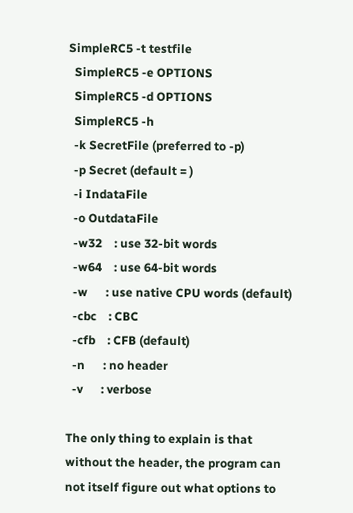SimpleRC5 -t testfile
  SimpleRC5 -e OPTIONS
  SimpleRC5 -d OPTIONS
  SimpleRC5 -h
  -k SecretFile (preferred to -p)
  -p Secret (default = )
  -i IndataFile
  -o OutdataFile
  -w32    : use 32-bit words
  -w64    : use 64-bit words
  -w      : use native CPU words (default)
  -cbc    : CBC
  -cfb    : CFB (default)
  -n      : no header
  -v      : verbose

The only thing to explain is that without the header, the program can not itself figure out what options to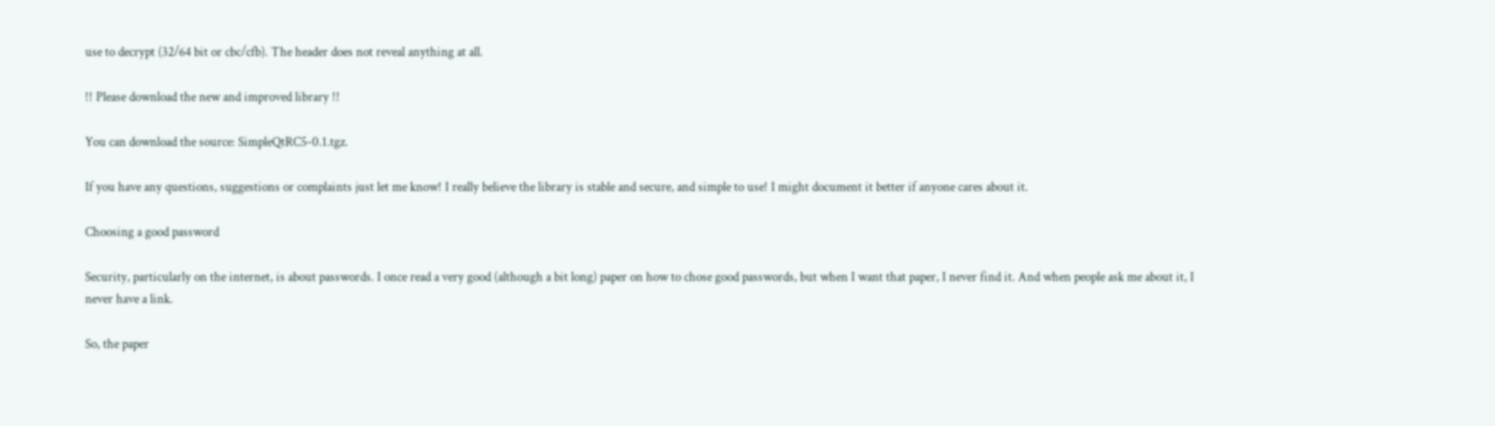use to decrypt (32/64 bit or cbc/cfb). The header does not reveal anything at all.

!! Please download the new and improved library !!

You can download the source: SimpleQtRC5-0.1.tgz.

If you have any questions, suggestions or complaints just let me know! I really believe the library is stable and secure, and simple to use! I might document it better if anyone cares about it.

Choosing a good password

Security, particularly on the internet, is about passwords. I once read a very good (although a bit long) paper on how to chose good passwords, but when I want that paper, I never find it. And when people ask me about it, I never have a link.

So, the paper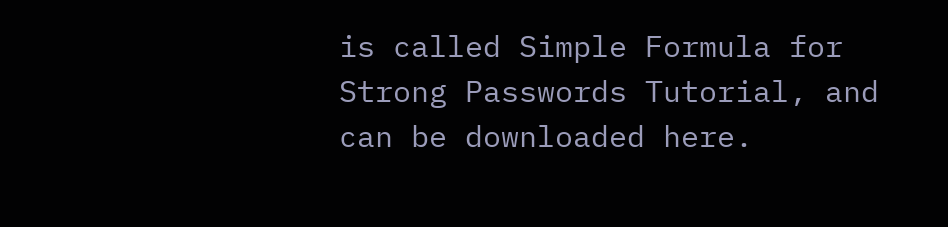is called Simple Formula for Strong Passwords Tutorial, and can be downloaded here.